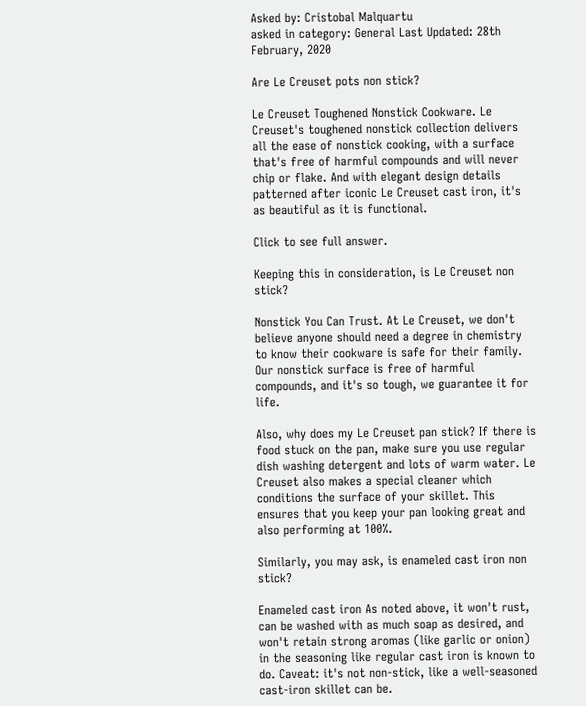Asked by: Cristobal Malquartu
asked in category: General Last Updated: 28th February, 2020

Are Le Creuset pots non stick?

Le Creuset Toughened Nonstick Cookware. Le Creuset's toughened nonstick collection delivers all the ease of nonstick cooking, with a surface that's free of harmful compounds and will never chip or flake. And with elegant design details patterned after iconic Le Creuset cast iron, it's as beautiful as it is functional.

Click to see full answer.

Keeping this in consideration, is Le Creuset non stick?

Nonstick You Can Trust. At Le Creuset, we don't believe anyone should need a degree in chemistry to know their cookware is safe for their family. Our nonstick surface is free of harmful compounds, and it's so tough, we guarantee it for life.

Also, why does my Le Creuset pan stick? If there is food stuck on the pan, make sure you use regular dish washing detergent and lots of warm water. Le Creuset also makes a special cleaner which conditions the surface of your skillet. This ensures that you keep your pan looking great and also performing at 100%.

Similarly, you may ask, is enameled cast iron non stick?

Enameled cast iron As noted above, it won't rust, can be washed with as much soap as desired, and won't retain strong aromas (like garlic or onion) in the seasoning like regular cast iron is known to do. Caveat: it's not non-stick, like a well-seasoned cast-iron skillet can be.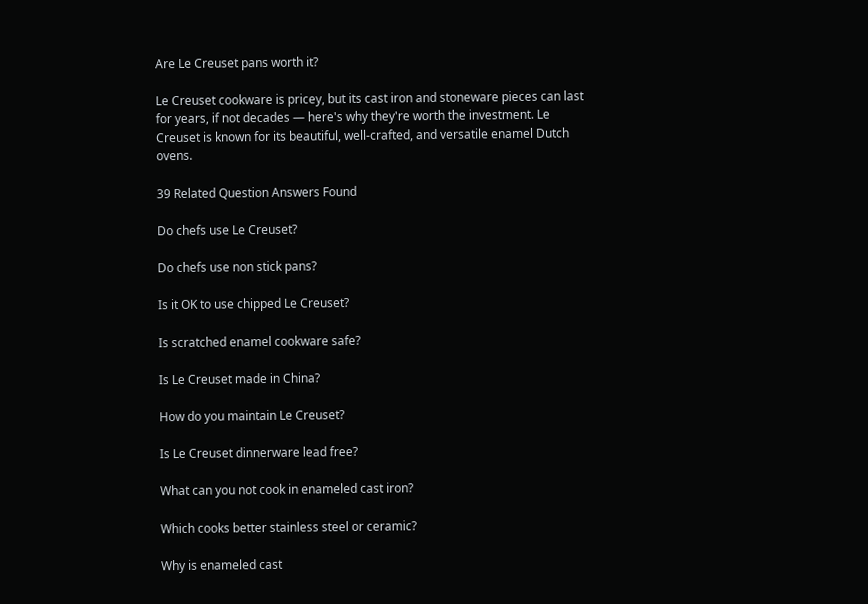Are Le Creuset pans worth it?

Le Creuset cookware is pricey, but its cast iron and stoneware pieces can last for years, if not decades — here's why they're worth the investment. Le Creuset is known for its beautiful, well-crafted, and versatile enamel Dutch ovens.

39 Related Question Answers Found

Do chefs use Le Creuset?

Do chefs use non stick pans?

Is it OK to use chipped Le Creuset?

Is scratched enamel cookware safe?

Is Le Creuset made in China?

How do you maintain Le Creuset?

Is Le Creuset dinnerware lead free?

What can you not cook in enameled cast iron?

Which cooks better stainless steel or ceramic?

Why is enameled cast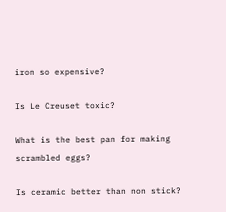iron so expensive?

Is Le Creuset toxic?

What is the best pan for making scrambled eggs?

Is ceramic better than non stick?